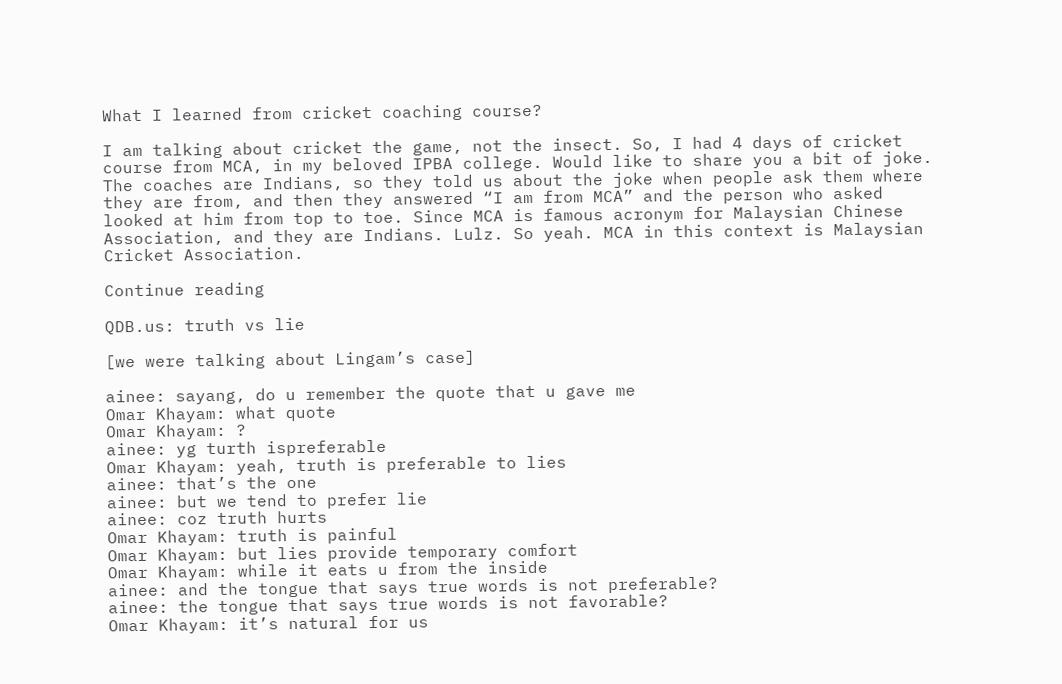What I learned from cricket coaching course?

I am talking about cricket the game, not the insect. So, I had 4 days of cricket course from MCA, in my beloved IPBA college. Would like to share you a bit of joke. The coaches are Indians, so they told us about the joke when people ask them where they are from, and then they answered “I am from MCA” and the person who asked looked at him from top to toe. Since MCA is famous acronym for Malaysian Chinese Association, and they are Indians. Lulz. So yeah. MCA in this context is Malaysian Cricket Association.

Continue reading

QDB.us: truth vs lie

[we were talking about Lingam’s case]

ainee: sayang, do u remember the quote that u gave me
Omar Khayam: what quote
Omar Khayam: ?
ainee: yg turth ispreferable
Omar Khayam: yeah, truth is preferable to lies
ainee: that’s the one
ainee: but we tend to prefer lie
ainee: coz truth hurts
Omar Khayam: truth is painful
Omar Khayam: but lies provide temporary comfort
Omar Khayam: while it eats u from the inside
ainee: and the tongue that says true words is not preferable?
ainee: the tongue that says true words is not favorable?
Omar Khayam: it’s natural for us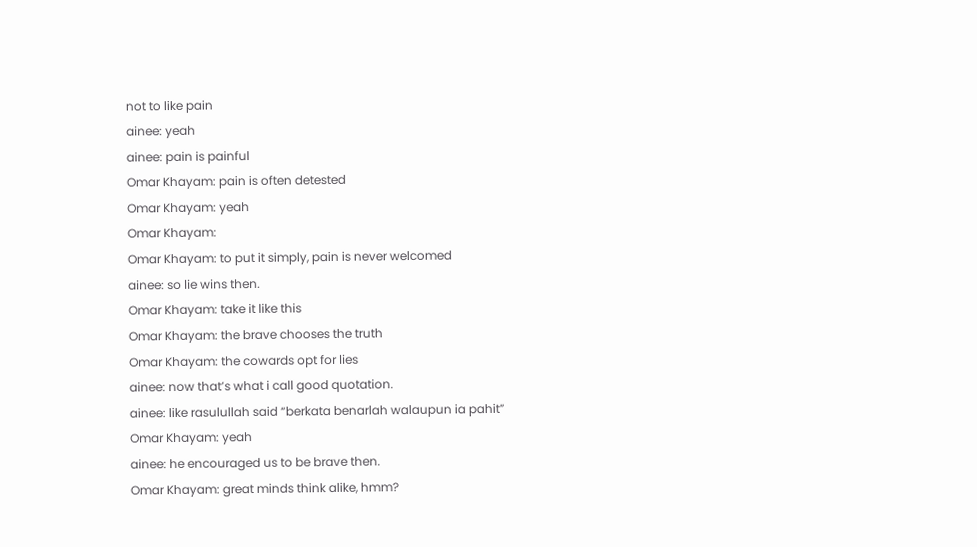not to like pain
ainee: yeah
ainee: pain is painful
Omar Khayam: pain is often detested
Omar Khayam: yeah
Omar Khayam:
Omar Khayam: to put it simply, pain is never welcomed
ainee: so lie wins then.
Omar Khayam: take it like this
Omar Khayam: the brave chooses the truth
Omar Khayam: the cowards opt for lies
ainee: now that’s what i call good quotation.
ainee: like rasulullah said “berkata benarlah walaupun ia pahit”
Omar Khayam: yeah
ainee: he encouraged us to be brave then.
Omar Khayam: great minds think alike, hmm?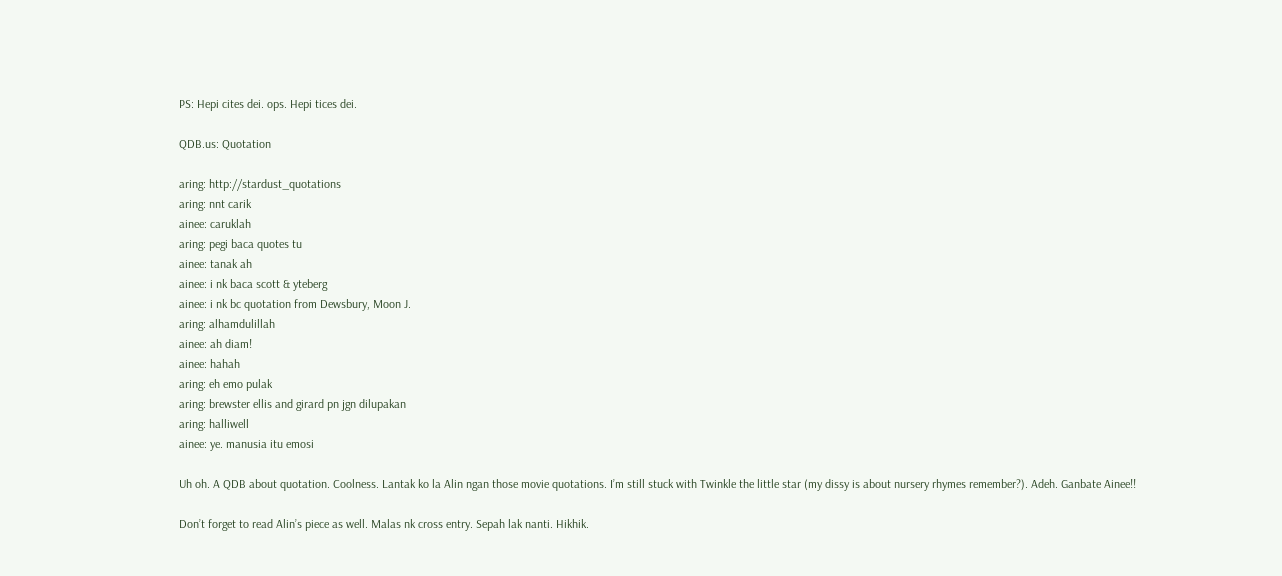PS: Hepi cites dei. ops. Hepi tices dei.

QDB.us: Quotation

aring: http://stardust_quotations
aring: nnt carik
ainee: caruklah
aring: pegi baca quotes tu
ainee: tanak ah
ainee: i nk baca scott & yteberg
ainee: i nk bc quotation from Dewsbury, Moon J.
aring: alhamdulillah
ainee: ah diam!
ainee: hahah
aring: eh emo pulak
aring: brewster ellis and girard pn jgn dilupakan
aring: halliwell
ainee: ye. manusia itu emosi

Uh oh. A QDB about quotation. Coolness. Lantak ko la Alin ngan those movie quotations. I’m still stuck with Twinkle the little star (my dissy is about nursery rhymes remember?). Adeh. Ganbate Ainee!!

Don’t forget to read Alin’s piece as well. Malas nk cross entry. Sepah lak nanti. Hikhik.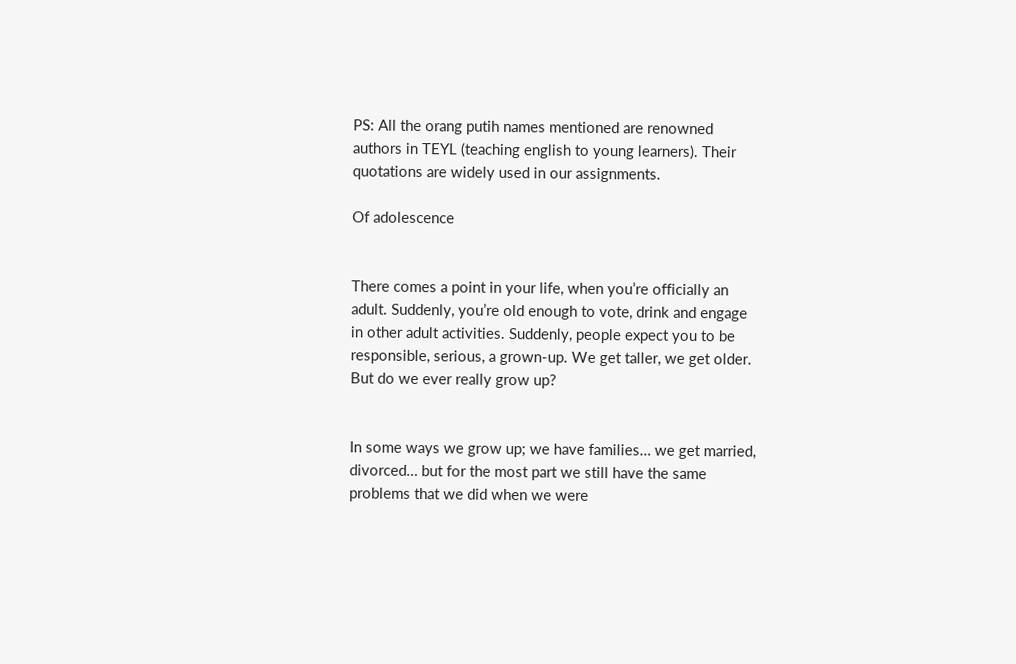PS: All the orang putih names mentioned are renowned authors in TEYL (teaching english to young learners). Their quotations are widely used in our assignments.

Of adolescence


There comes a point in your life, when you’re officially an adult. Suddenly, you’re old enough to vote, drink and engage in other adult activities. Suddenly, people expect you to be responsible, serious, a grown-up. We get taller, we get older. But do we ever really grow up?


In some ways we grow up; we have families… we get married, divorced… but for the most part we still have the same problems that we did when we were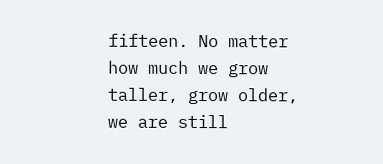fifteen. No matter how much we grow taller, grow older, we are still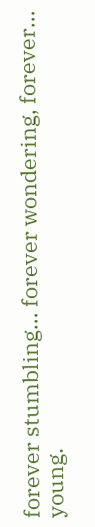forever stumbling… forever wondering, forever… young.